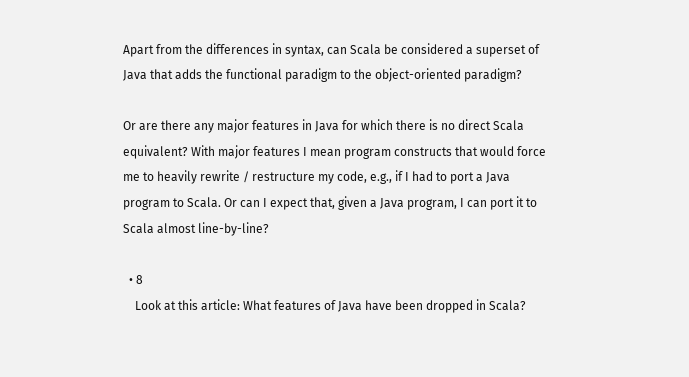Apart from the differences in syntax, can Scala be considered a superset of Java that adds the functional paradigm to the object-oriented paradigm?

Or are there any major features in Java for which there is no direct Scala equivalent? With major features I mean program constructs that would force me to heavily rewrite / restructure my code, e.g., if I had to port a Java program to Scala. Or can I expect that, given a Java program, I can port it to Scala almost line-by-line?

  • 8
    Look at this article: What features of Java have been dropped in Scala?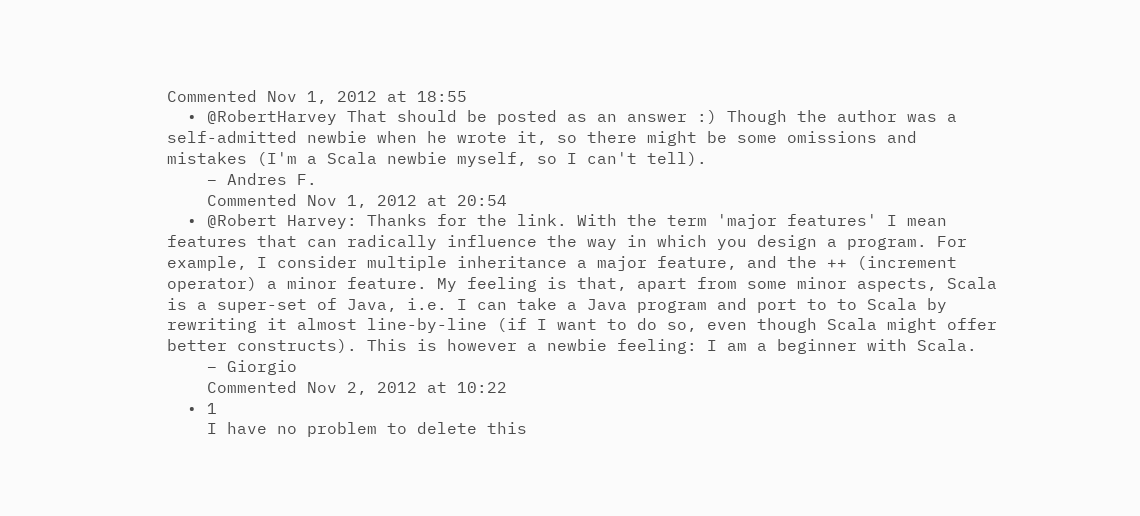Commented Nov 1, 2012 at 18:55
  • @RobertHarvey That should be posted as an answer :) Though the author was a self-admitted newbie when he wrote it, so there might be some omissions and mistakes (I'm a Scala newbie myself, so I can't tell).
    – Andres F.
    Commented Nov 1, 2012 at 20:54
  • @Robert Harvey: Thanks for the link. With the term 'major features' I mean features that can radically influence the way in which you design a program. For example, I consider multiple inheritance a major feature, and the ++ (increment operator) a minor feature. My feeling is that, apart from some minor aspects, Scala is a super-set of Java, i.e. I can take a Java program and port to to Scala by rewriting it almost line-by-line (if I want to do so, even though Scala might offer better constructs). This is however a newbie feeling: I am a beginner with Scala.
    – Giorgio
    Commented Nov 2, 2012 at 10:22
  • 1
    I have no problem to delete this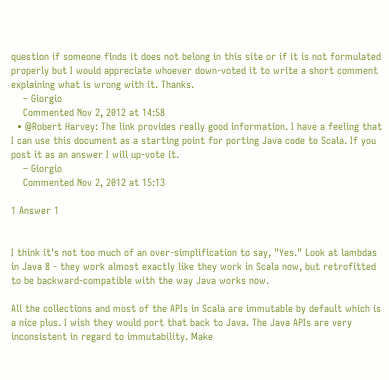question if someone finds it does not belong in this site or if it is not formulated properly but I would appreciate whoever down-voted it to write a short comment explaining what is wrong with it. Thanks.
    – Giorgio
    Commented Nov 2, 2012 at 14:58
  • @Robert Harvey: The link provides really good information. I have a feeling that I can use this document as a starting point for porting Java code to Scala. If you post it as an answer I will up-vote it.
    – Giorgio
    Commented Nov 2, 2012 at 15:13

1 Answer 1


I think it's not too much of an over-simplification to say, "Yes." Look at lambdas in Java 8 - they work almost exactly like they work in Scala now, but retrofitted to be backward-compatible with the way Java works now.

All the collections and most of the APIs in Scala are immutable by default which is a nice plus. I wish they would port that back to Java. The Java APIs are very inconsistent in regard to immutability. Make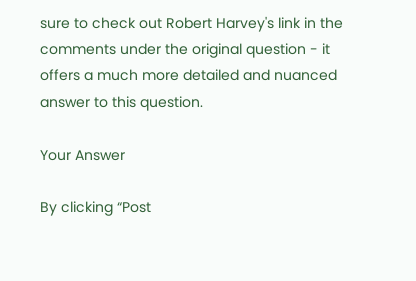sure to check out Robert Harvey's link in the comments under the original question - it offers a much more detailed and nuanced answer to this question.

Your Answer

By clicking “Post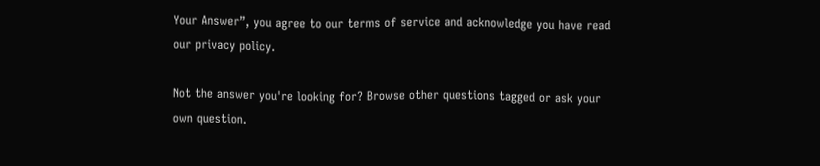Your Answer”, you agree to our terms of service and acknowledge you have read our privacy policy.

Not the answer you're looking for? Browse other questions tagged or ask your own question.